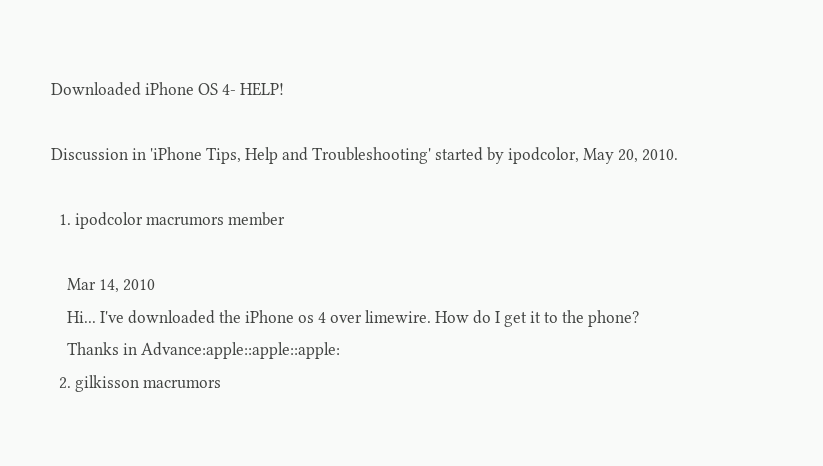Downloaded iPhone OS 4- HELP!

Discussion in 'iPhone Tips, Help and Troubleshooting' started by ipodcolor, May 20, 2010.

  1. ipodcolor macrumors member

    Mar 14, 2010
    Hi... I've downloaded the iPhone os 4 over limewire. How do I get it to the phone?
    Thanks in Advance:apple::apple::apple:
  2. gilkisson macrumors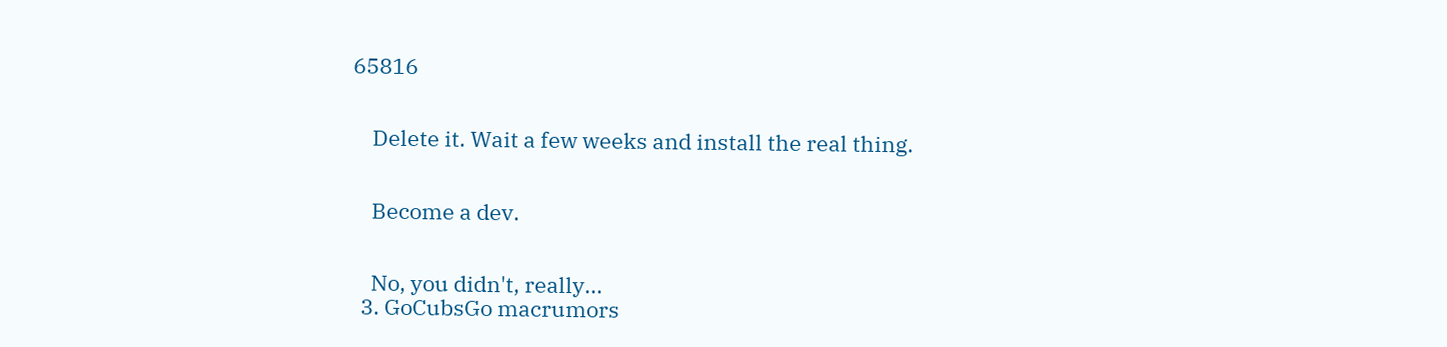65816


    Delete it. Wait a few weeks and install the real thing.


    Become a dev.


    No, you didn't, really...
  3. GoCubsGo macrumors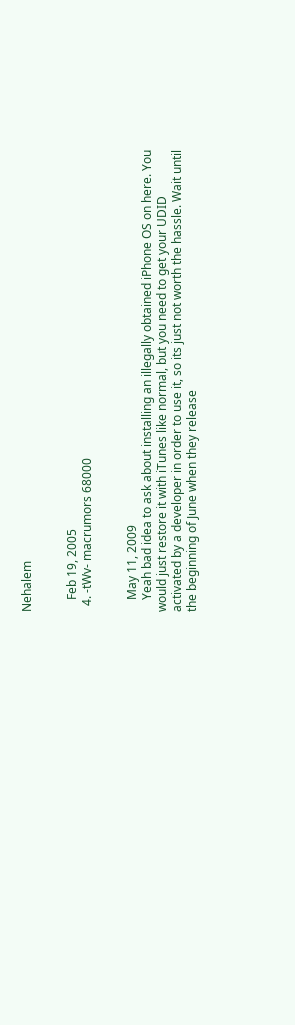Nehalem


    Feb 19, 2005
  4. -tWv- macrumors 68000


    May 11, 2009
    Yeah bad idea to ask about installing an illegally obtained iPhone OS on here. You would just restore it with iTunes like normal, but you need to get your UDID activated by a developer in order to use it, so its just not worth the hassle. Wait until the beginning of June when they release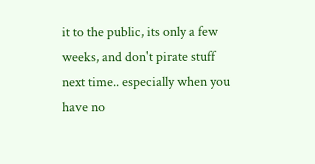it to the public, its only a few weeks, and don't pirate stuff next time.. especially when you have no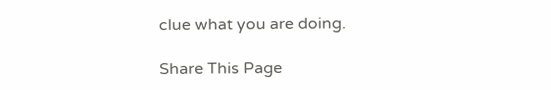clue what you are doing.

Share This Page